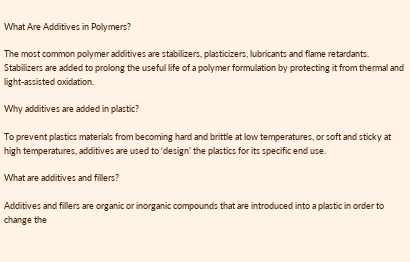What Are Additives in Polymers?

The most common polymer additives are stabilizers, plasticizers, lubricants and flame retardants. Stabilizers are added to prolong the useful life of a polymer formulation by protecting it from thermal and light-assisted oxidation.

Why additives are added in plastic?

To prevent plastics materials from becoming hard and brittle at low temperatures, or soft and sticky at high temperatures, additives are used to ‘design’ the plastics for its specific end use.

What are additives and fillers?

Additives and fillers are organic or inorganic compounds that are introduced into a plastic in order to change the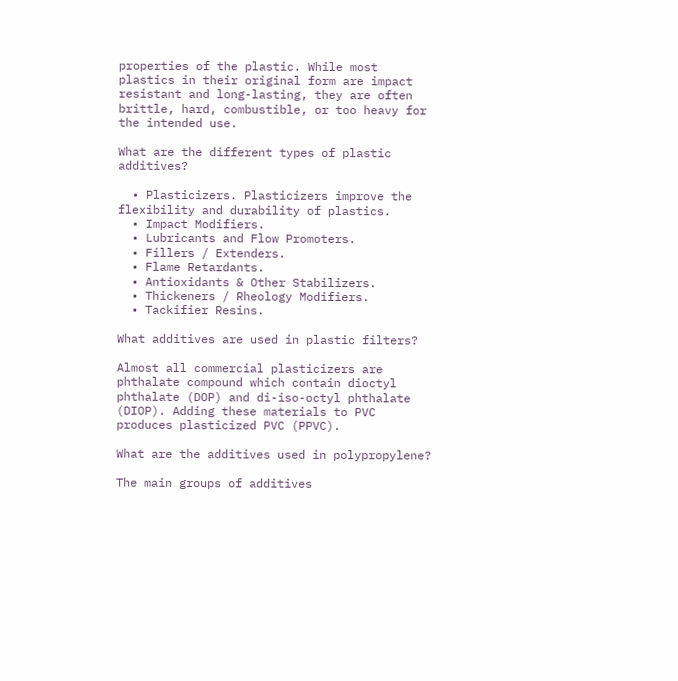properties of the plastic. While most plastics in their original form are impact resistant and long-lasting, they are often brittle, hard, combustible, or too heavy for the intended use.

What are the different types of plastic additives?

  • Plasticizers. Plasticizers improve the flexibility and durability of plastics.
  • Impact Modifiers.
  • Lubricants and Flow Promoters.
  • Fillers / Extenders.
  • Flame Retardants.
  • Antioxidants & Other Stabilizers.
  • Thickeners / Rheology Modifiers.
  • Tackifier Resins.

What additives are used in plastic filters?

Almost all commercial plasticizers are phthalate compound which contain dioctyl phthalate (DOP) and di-iso-octyl phthalate (DIOP). Adding these materials to PVC produces plasticized PVC (PPVC).

What are the additives used in polypropylene?

The main groups of additives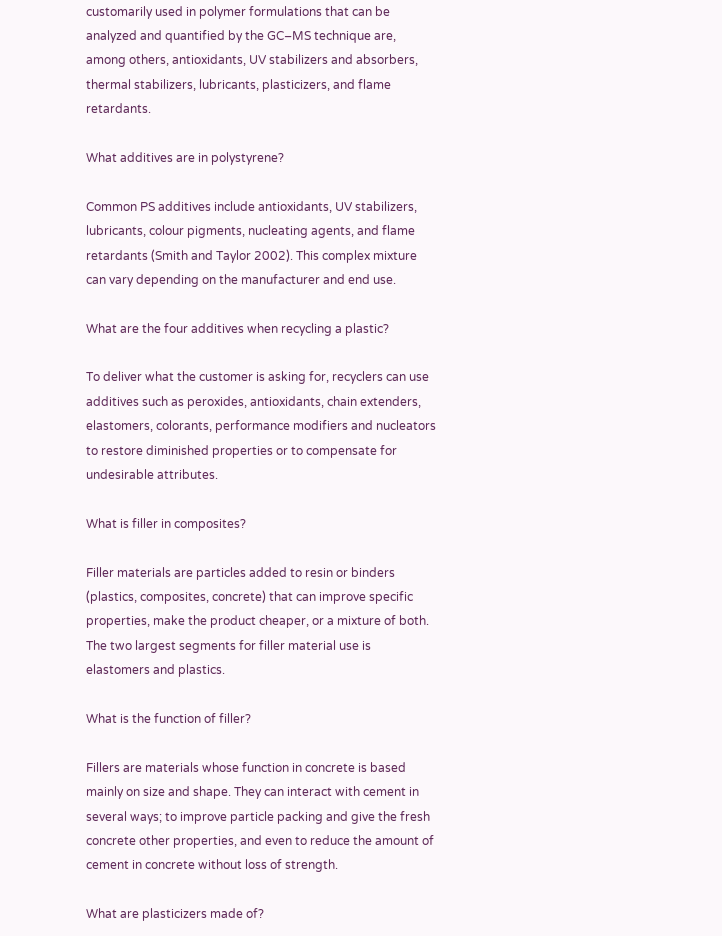customarily used in polymer formulations that can be analyzed and quantified by the GC–MS technique are, among others, antioxidants, UV stabilizers and absorbers, thermal stabilizers, lubricants, plasticizers, and flame retardants.

What additives are in polystyrene?

Common PS additives include antioxidants, UV stabilizers, lubricants, colour pigments, nucleating agents, and flame retardants (Smith and Taylor 2002). This complex mixture can vary depending on the manufacturer and end use.

What are the four additives when recycling a plastic?

To deliver what the customer is asking for, recyclers can use additives such as peroxides, antioxidants, chain extenders, elastomers, colorants, performance modifiers and nucleators to restore diminished properties or to compensate for undesirable attributes.

What is filler in composites?

Filler materials are particles added to resin or binders (plastics, composites, concrete) that can improve specific properties, make the product cheaper, or a mixture of both. The two largest segments for filler material use is elastomers and plastics.

What is the function of filler?

Fillers are materials whose function in concrete is based mainly on size and shape. They can interact with cement in several ways; to improve particle packing and give the fresh concrete other properties, and even to reduce the amount of cement in concrete without loss of strength.

What are plasticizers made of?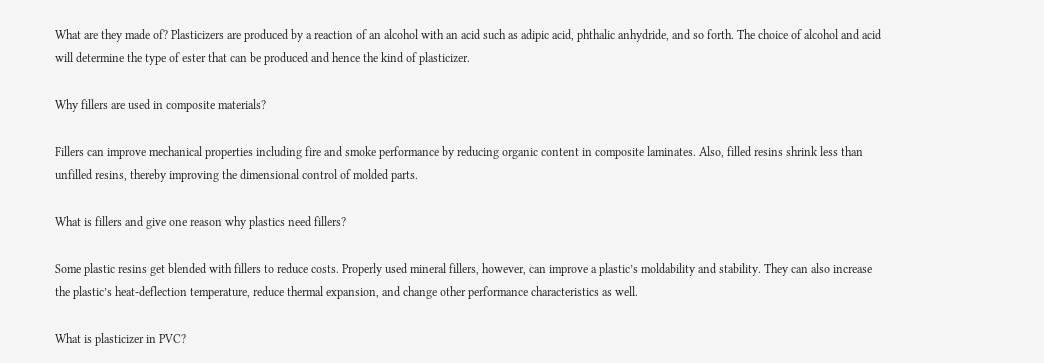What are they made of? Plasticizers are produced by a reaction of an alcohol with an acid such as adipic acid, phthalic anhydride, and so forth. The choice of alcohol and acid will determine the type of ester that can be produced and hence the kind of plasticizer.

Why fillers are used in composite materials?

Fillers can improve mechanical properties including fire and smoke performance by reducing organic content in composite laminates. Also, filled resins shrink less than unfilled resins, thereby improving the dimensional control of molded parts.

What is fillers and give one reason why plastics need fillers?

Some plastic resins get blended with fillers to reduce costs. Properly used mineral fillers, however, can improve a plastic’s moldability and stability. They can also increase the plastic’s heat-deflection temperature, reduce thermal expansion, and change other performance characteristics as well.

What is plasticizer in PVC?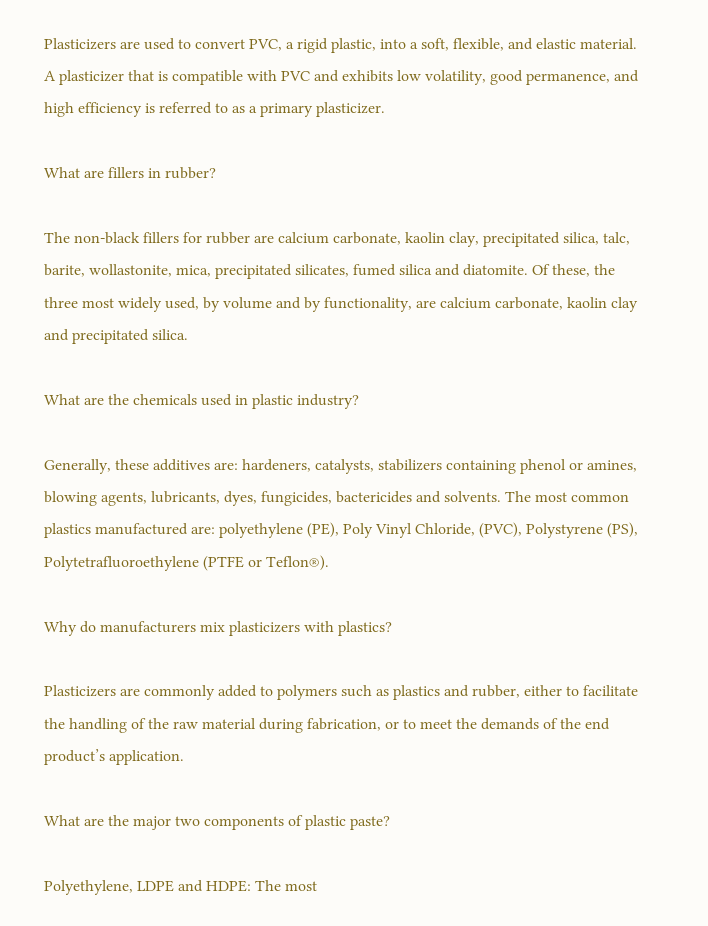Plasticizers are used to convert PVC, a rigid plastic, into a soft, flexible, and elastic material. A plasticizer that is compatible with PVC and exhibits low volatility, good permanence, and high efficiency is referred to as a primary plasticizer.

What are fillers in rubber?

The non-black fillers for rubber are calcium carbonate, kaolin clay, precipitated silica, talc, barite, wollastonite, mica, precipitated silicates, fumed silica and diatomite. Of these, the three most widely used, by volume and by functionality, are calcium carbonate, kaolin clay and precipitated silica.

What are the chemicals used in plastic industry?

Generally, these additives are: hardeners, catalysts, stabilizers containing phenol or amines, blowing agents, lubricants, dyes, fungicides, bactericides and solvents. The most common plastics manufactured are: polyethylene (PE), Poly Vinyl Chloride, (PVC), Polystyrene (PS), Polytetrafluoroethylene (PTFE or Teflon®).

Why do manufacturers mix plasticizers with plastics?

Plasticizers are commonly added to polymers such as plastics and rubber, either to facilitate the handling of the raw material during fabrication, or to meet the demands of the end product’s application.

What are the major two components of plastic paste?

Polyethylene, LDPE and HDPE: The most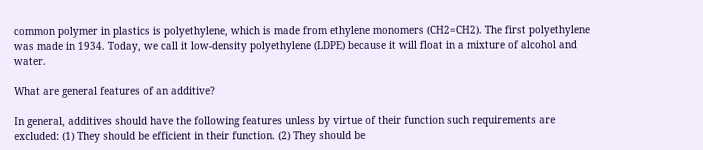common polymer in plastics is polyethylene, which is made from ethylene monomers (CH2=CH2). The first polyethylene was made in 1934. Today, we call it low-density polyethylene (LDPE) because it will float in a mixture of alcohol and water.

What are general features of an additive?

In general, additives should have the following features unless by virtue of their function such requirements are excluded: (1) They should be efficient in their function. (2) They should be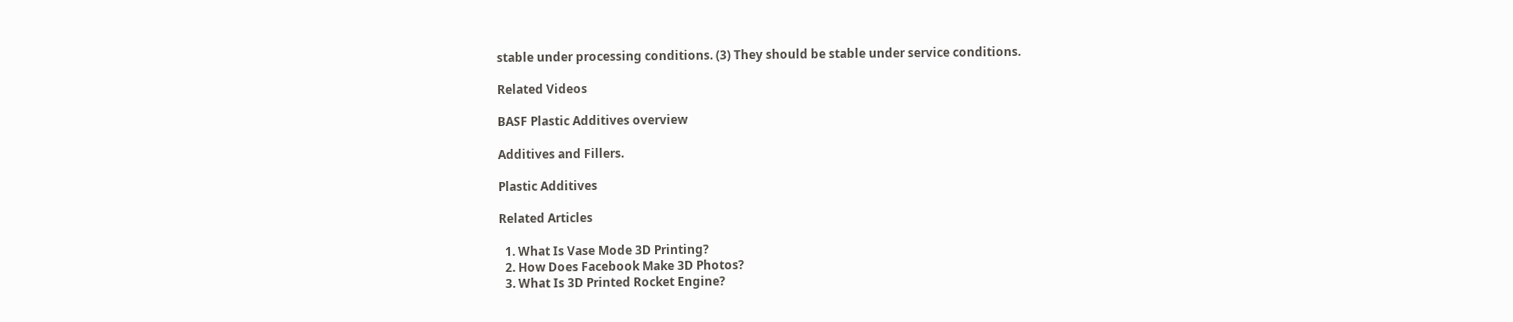stable under processing conditions. (3) They should be stable under service conditions.

Related Videos

BASF Plastic Additives overview

Additives and Fillers.

Plastic Additives

Related Articles

  1. What Is Vase Mode 3D Printing?
  2. How Does Facebook Make 3D Photos?
  3. What Is 3D Printed Rocket Engine?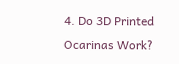4. Do 3D Printed Ocarinas Work?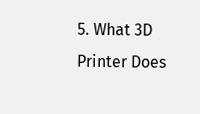5. What 3D Printer Does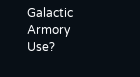Galactic Armory Use?